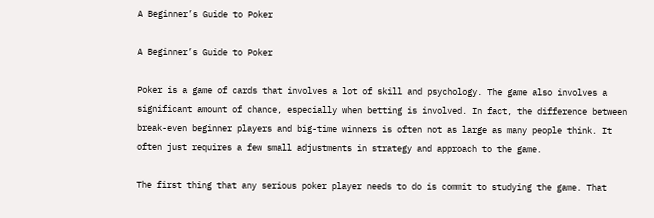A Beginner’s Guide to Poker

A Beginner’s Guide to Poker

Poker is a game of cards that involves a lot of skill and psychology. The game also involves a significant amount of chance, especially when betting is involved. In fact, the difference between break-even beginner players and big-time winners is often not as large as many people think. It often just requires a few small adjustments in strategy and approach to the game.

The first thing that any serious poker player needs to do is commit to studying the game. That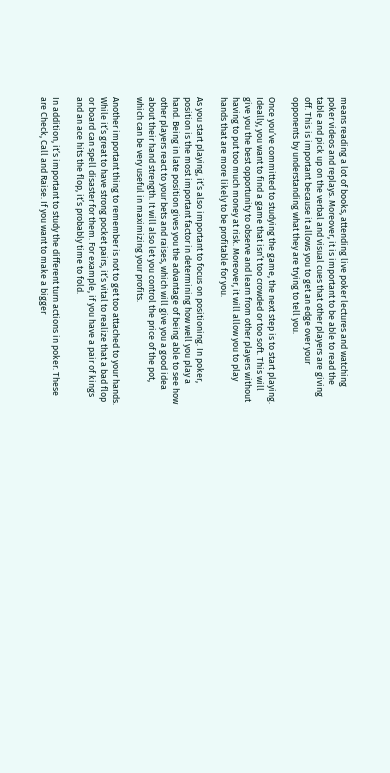means reading a lot of books, attending live poker lectures and watching poker videos and replays. Moreover, it is important to be able to read the table and pick up on the verbal and visual cues that other players are giving off. This is important because it allows you to get an edge over your opponents by understanding what they are trying to tell you.

Once you’ve committed to studying the game, the next step is to start playing. Ideally, you want to find a game that isn’t too crowded or too soft. This will give you the best opportunity to observe and learn from other players without having to put too much money at risk. Moreover, it will allow you to play hands that are more likely to be profitable for you.

As you start playing, it’s also important to focus on positioning. In poker, position is the most important factor in determining how well you play a hand. Being in late position gives you the advantage of being able to see how other players react to your bets and raises, which will give you a good idea about their hand strength. It will also let you control the price of the pot, which can be very useful in maximizing your profits.

Another important thing to remember is not to get too attached to your hands. While it’s great to have strong pocket pairs, it’s vital to realize that a bad flop or board can spell disaster for them. For example, if you have a pair of kings and an ace hits the flop, it’s probably time to fold.

In addition, it’s important to study the different turn actions in poker. These are Check, Call and Raise. If you want to make a bigger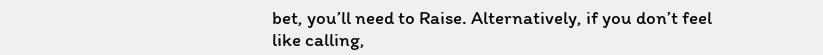bet, you’ll need to Raise. Alternatively, if you don’t feel like calling,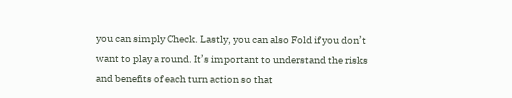you can simply Check. Lastly, you can also Fold if you don’t want to play a round. It’s important to understand the risks and benefits of each turn action so that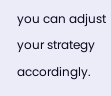you can adjust your strategy accordingly.